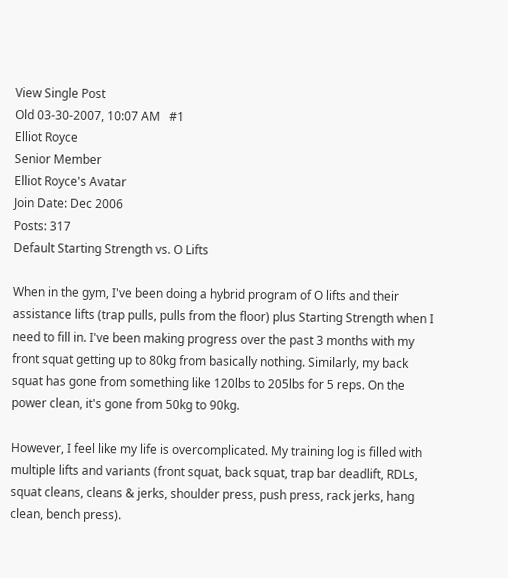View Single Post
Old 03-30-2007, 10:07 AM   #1
Elliot Royce
Senior Member
Elliot Royce's Avatar
Join Date: Dec 2006
Posts: 317
Default Starting Strength vs. O Lifts

When in the gym, I've been doing a hybrid program of O lifts and their assistance lifts (trap pulls, pulls from the floor) plus Starting Strength when I need to fill in. I've been making progress over the past 3 months with my front squat getting up to 80kg from basically nothing. Similarly, my back squat has gone from something like 120lbs to 205lbs for 5 reps. On the power clean, it's gone from 50kg to 90kg.

However, I feel like my life is overcomplicated. My training log is filled with multiple lifts and variants (front squat, back squat, trap bar deadlift, RDLs, squat cleans, cleans & jerks, shoulder press, push press, rack jerks, hang clean, bench press).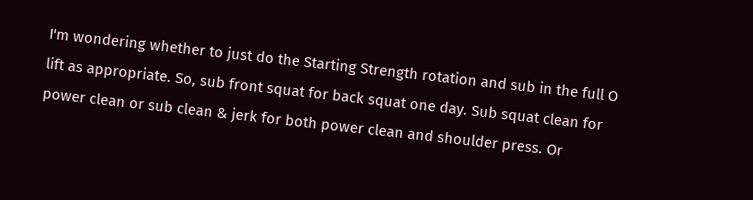I'm wondering whether to just do the Starting Strength rotation and sub in the full O lift as appropriate. So, sub front squat for back squat one day. Sub squat clean for power clean or sub clean & jerk for both power clean and shoulder press. Or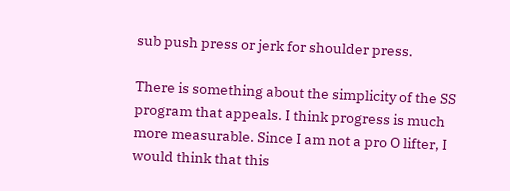sub push press or jerk for shoulder press.

There is something about the simplicity of the SS program that appeals. I think progress is much more measurable. Since I am not a pro O lifter, I would think that this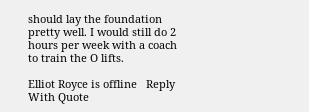should lay the foundation pretty well. I would still do 2 hours per week with a coach to train the O lifts.

Elliot Royce is offline   Reply With Quote